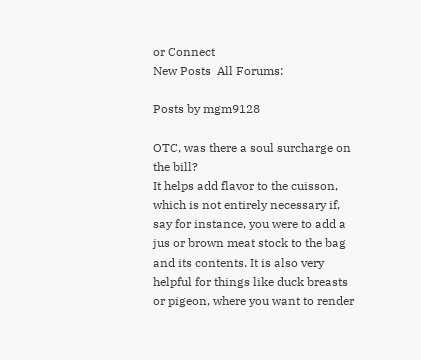or Connect
New Posts  All Forums:

Posts by mgm9128

OTC, was there a soul surcharge on the bill?
It helps add flavor to the cuisson, which is not entirely necessary if, say for instance, you were to add a jus or brown meat stock to the bag and its contents. It is also very helpful for things like duck breasts or pigeon, where you want to render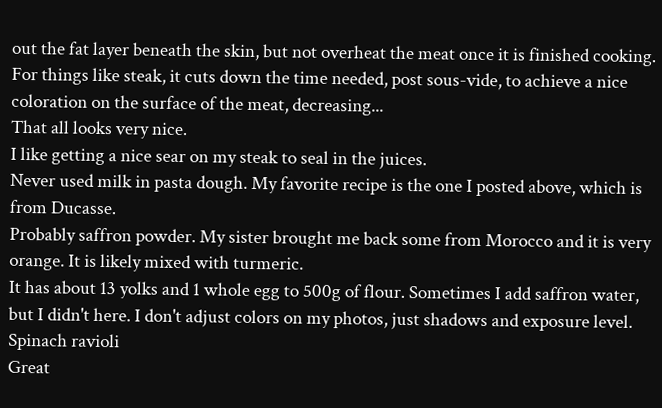out the fat layer beneath the skin, but not overheat the meat once it is finished cooking. For things like steak, it cuts down the time needed, post sous-vide, to achieve a nice coloration on the surface of the meat, decreasing...
That all looks very nice.
I like getting a nice sear on my steak to seal in the juices.
Never used milk in pasta dough. My favorite recipe is the one I posted above, which is from Ducasse.
Probably saffron powder. My sister brought me back some from Morocco and it is very orange. It is likely mixed with turmeric.
It has about 13 yolks and 1 whole egg to 500g of flour. Sometimes I add saffron water, but I didn't here. I don't adjust colors on my photos, just shadows and exposure level.
Spinach ravioli
Great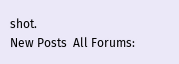shot.
New Posts  All Forums: